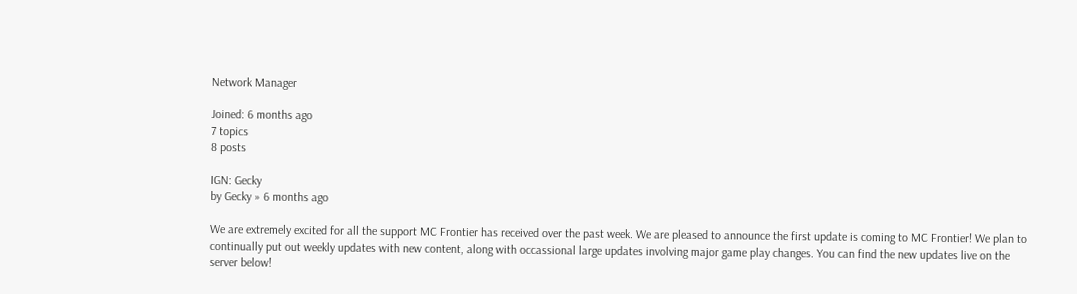Network Manager

Joined: 6 months ago
7 topics
8 posts

IGN: Gecky
by Gecky » 6 months ago

We are extremely excited for all the support MC Frontier has received over the past week. We are pleased to announce the first update is coming to MC Frontier! We plan to continually put out weekly updates with new content, along with occassional large updates involving major game play changes. You can find the new updates live on the server below!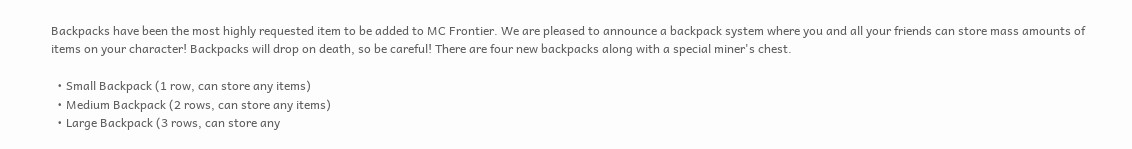Backpacks have been the most highly requested item to be added to MC Frontier. We are pleased to announce a backpack system where you and all your friends can store mass amounts of items on your character! Backpacks will drop on death, so be careful! There are four new backpacks along with a special miner's chest.

  • Small Backpack (1 row, can store any items)
  • Medium Backpack (2 rows, can store any items)
  • Large Backpack (3 rows, can store any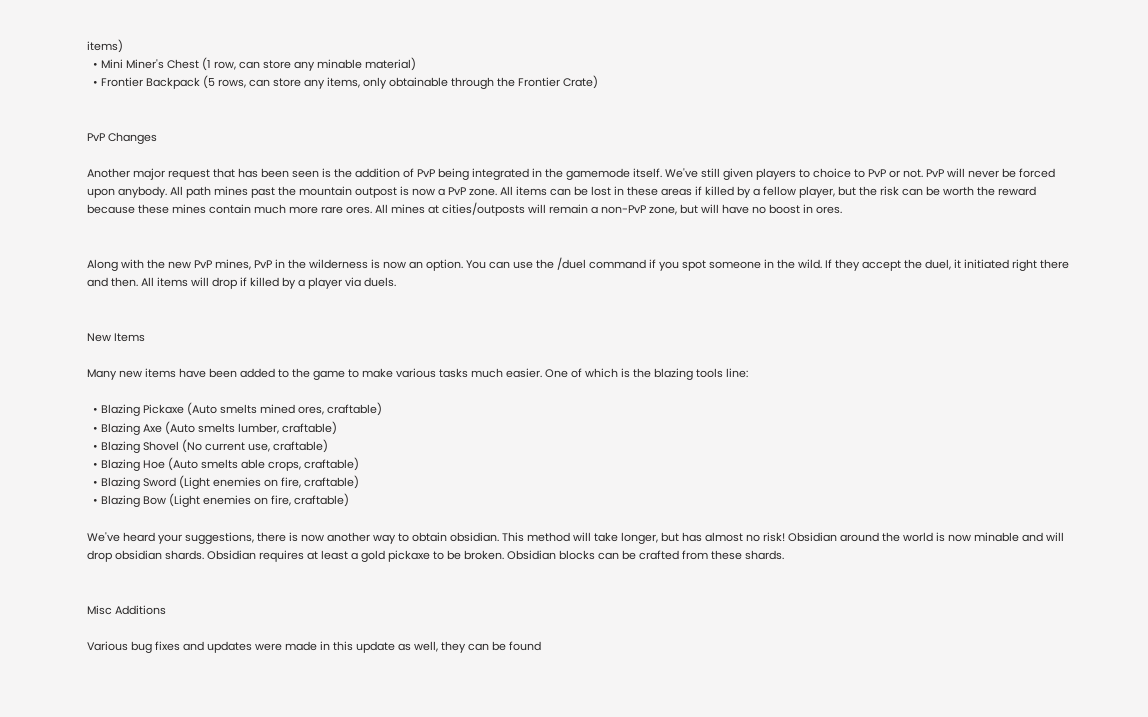items)
  • Mini Miner's Chest (1 row, can store any minable material)
  • Frontier Backpack (5 rows, can store any items, only obtainable through the Frontier Crate)


PvP Changes

Another major request that has been seen is the addition of PvP being integrated in the gamemode itself. We've still given players to choice to PvP or not. PvP will never be forced upon anybody. All path mines past the mountain outpost is now a PvP zone. All items can be lost in these areas if killed by a fellow player, but the risk can be worth the reward because these mines contain much more rare ores. All mines at cities/outposts will remain a non-PvP zone, but will have no boost in ores.


Along with the new PvP mines, PvP in the wilderness is now an option. You can use the /duel command if you spot someone in the wild. If they accept the duel, it initiated right there and then. All items will drop if killed by a player via duels.


New Items

Many new items have been added to the game to make various tasks much easier. One of which is the blazing tools line:

  • Blazing Pickaxe (Auto smelts mined ores, craftable)
  • Blazing Axe (Auto smelts lumber, craftable)
  • Blazing Shovel (No current use, craftable)
  • Blazing Hoe (Auto smelts able crops, craftable)
  • Blazing Sword (Light enemies on fire, craftable)
  • Blazing Bow (Light enemies on fire, craftable)

We've heard your suggestions, there is now another way to obtain obsidian. This method will take longer, but has almost no risk! Obsidian around the world is now minable and will drop obsidian shards. Obsidian requires at least a gold pickaxe to be broken. Obsidian blocks can be crafted from these shards.


Misc Additions

Various bug fixes and updates were made in this update as well, they can be found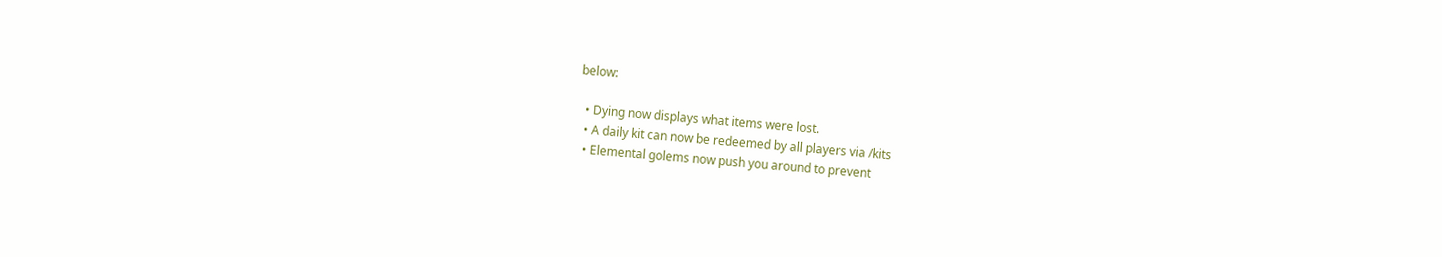below:

  • Dying now displays what items were lost.
  • A daily kit can now be redeemed by all players via /kits
  • Elemental golems now push you around to prevent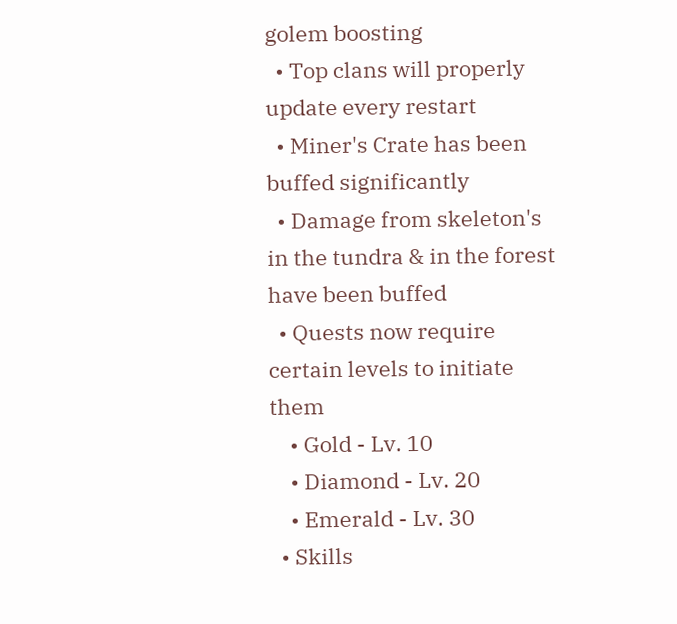golem boosting
  • Top clans will properly update every restart
  • Miner's Crate has been buffed significantly
  • Damage from skeleton's in the tundra & in the forest have been buffed
  • Quests now require certain levels to initiate them
    • Gold - Lv. 10
    • Diamond - Lv. 20
    • Emerald - Lv. 30
  • Skills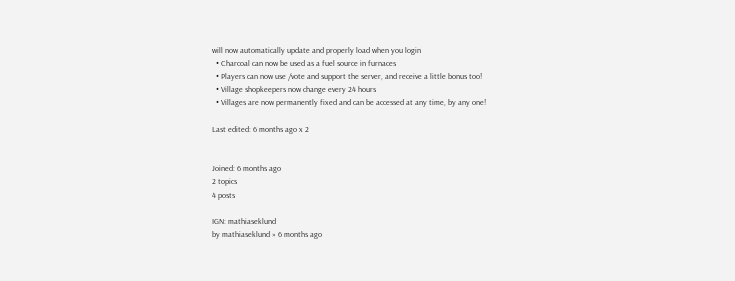will now automatically update and properly load when you login
  • Charcoal can now be used as a fuel source in furnaces
  • Players can now use /vote and support the server, and receive a little bonus too!
  • Village shopkeepers now change every 24 hours
  • Villages are now permanently fixed and can be accessed at any time, by any one!

Last edited: 6 months ago x 2


Joined: 6 months ago
2 topics
4 posts

IGN: mathiaseklund
by mathiaseklund » 6 months ago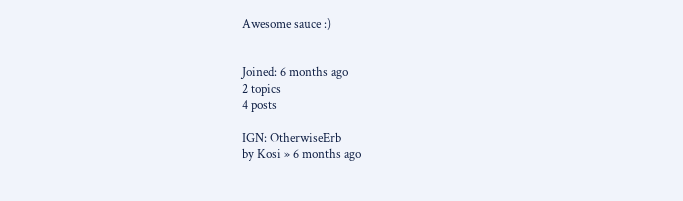Awesome sauce :)


Joined: 6 months ago
2 topics
4 posts

IGN: OtherwiseErb
by Kosi » 6 months ago